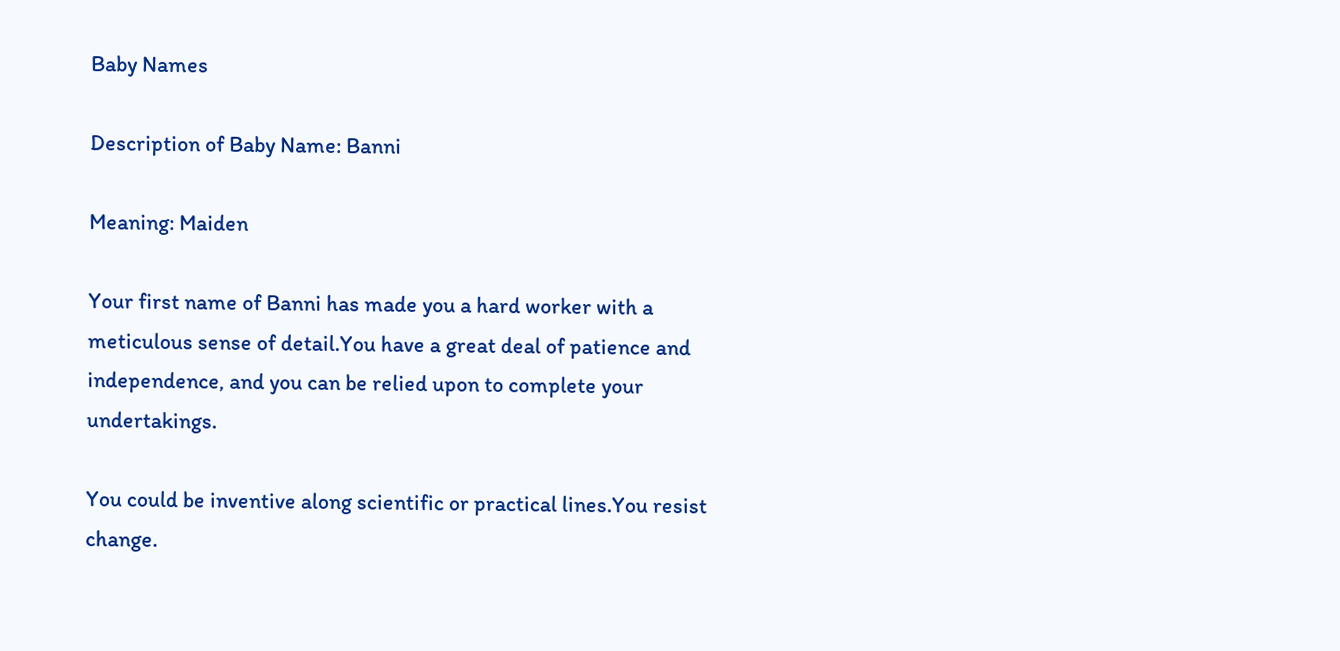Baby Names

Description of Baby Name: Banni

Meaning: Maiden

Your first name of Banni has made you a hard worker with a meticulous sense of detail.You have a great deal of patience and independence, and you can be relied upon to complete your undertakings.

You could be inventive along scientific or practical lines.You resist change.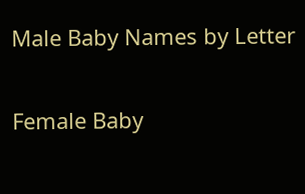Male Baby Names by Letter

Female Baby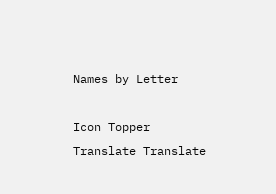Names by Letter

Icon Topper
Translate Translate